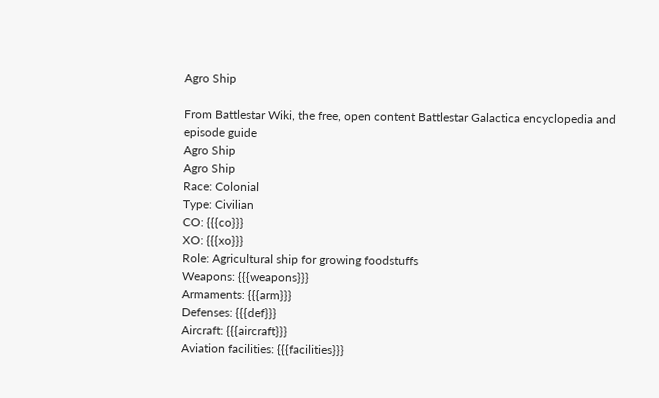Agro Ship

From Battlestar Wiki, the free, open content Battlestar Galactica encyclopedia and episode guide
Agro Ship
Agro Ship
Race: Colonial
Type: Civilian
CO: {{{co}}}
XO: {{{xo}}}
Role: Agricultural ship for growing foodstuffs
Weapons: {{{weapons}}}
Armaments: {{{arm}}}
Defenses: {{{def}}}
Aircraft: {{{aircraft}}}
Aviation facilities: {{{facilities}}}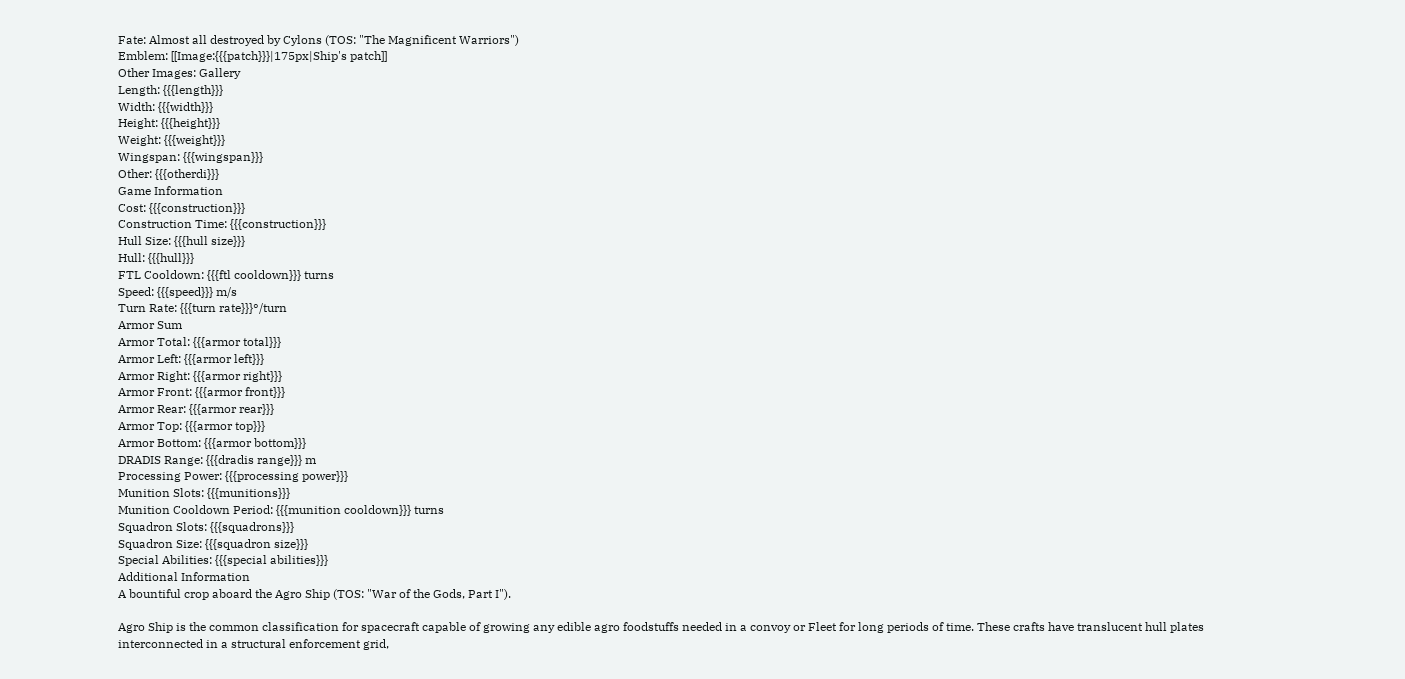Fate: Almost all destroyed by Cylons (TOS: "The Magnificent Warriors")
Emblem: [[Image:{{{patch}}}|175px|Ship's patch]]
Other Images: Gallery
Length: {{{length}}}
Width: {{{width}}}
Height: {{{height}}}
Weight: {{{weight}}}
Wingspan: {{{wingspan}}}
Other: {{{otherdi}}}
Game Information
Cost: {{{construction}}}
Construction Time: {{{construction}}}
Hull Size: {{{hull size}}}
Hull: {{{hull}}}
FTL Cooldown: {{{ftl cooldown}}} turns
Speed: {{{speed}}} m/s
Turn Rate: {{{turn rate}}}°/turn
Armor Sum
Armor Total: {{{armor total}}}
Armor Left: {{{armor left}}}
Armor Right: {{{armor right}}}
Armor Front: {{{armor front}}}
Armor Rear: {{{armor rear}}}
Armor Top: {{{armor top}}}
Armor Bottom: {{{armor bottom}}}
DRADIS Range: {{{dradis range}}} m
Processing Power: {{{processing power}}}
Munition Slots: {{{munitions}}}
Munition Cooldown Period: {{{munition cooldown}}} turns
Squadron Slots: {{{squadrons}}}
Squadron Size: {{{squadron size}}}
Special Abilities: {{{special abilities}}}
Additional Information
A bountiful crop aboard the Agro Ship (TOS: "War of the Gods, Part I").

Agro Ship is the common classification for spacecraft capable of growing any edible agro foodstuffs needed in a convoy or Fleet for long periods of time. These crafts have translucent hull plates interconnected in a structural enforcement grid,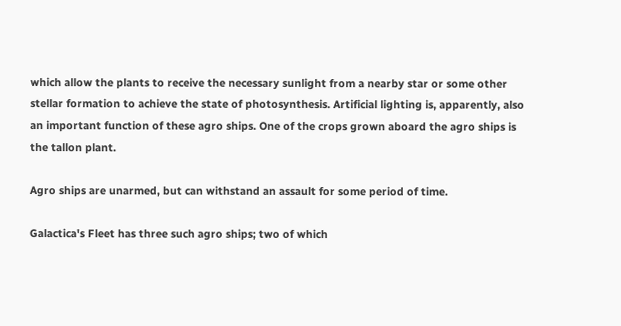which allow the plants to receive the necessary sunlight from a nearby star or some other stellar formation to achieve the state of photosynthesis. Artificial lighting is, apparently, also an important function of these agro ships. One of the crops grown aboard the agro ships is the tallon plant.

Agro ships are unarmed, but can withstand an assault for some period of time.

Galactica's Fleet has three such agro ships; two of which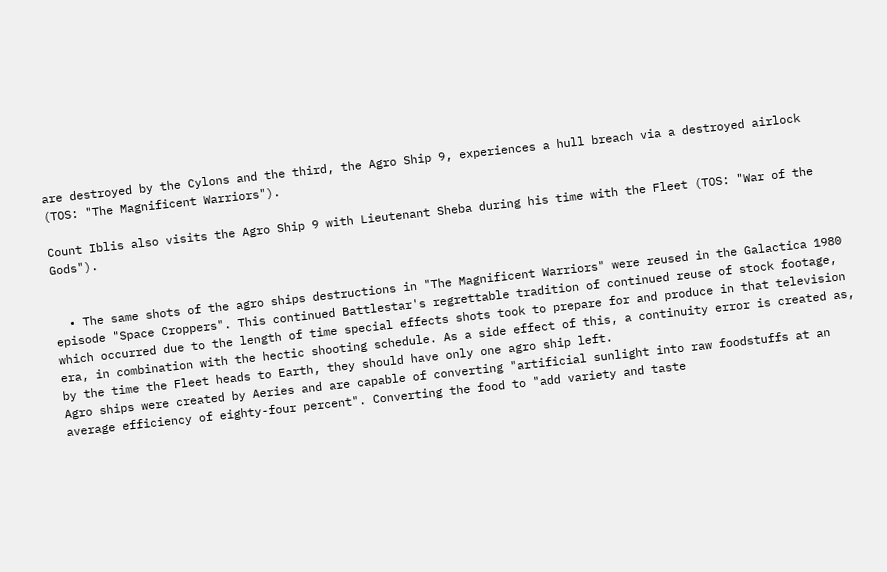are destroyed by the Cylons and the third, the Agro Ship 9, experiences a hull breach via a destroyed airlock (TOS: "The Magnificent Warriors").

Count Iblis also visits the Agro Ship 9 with Lieutenant Sheba during his time with the Fleet (TOS: "War of the Gods").


  • The same shots of the agro ships destructions in "The Magnificent Warriors" were reused in the Galactica 1980 episode "Space Croppers". This continued Battlestar's regrettable tradition of continued reuse of stock footage, which occurred due to the length of time special effects shots took to prepare for and produce in that television era, in combination with the hectic shooting schedule. As a side effect of this, a continuity error is created as, by the time the Fleet heads to Earth, they should have only one agro ship left.
Agro ships were created by Aeries and are capable of converting "artificial sunlight into raw foodstuffs at an average efficiency of eighty-four percent". Converting the food to "add variety and taste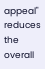appeal" reduces the overall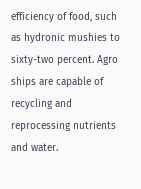efficiency of food, such as hydronic mushies to sixty-two percent. Agro ships are capable of recycling and reprocessing nutrients and water.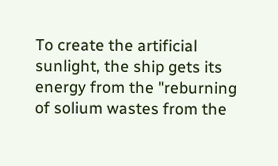To create the artificial sunlight, the ship gets its energy from the "reburning of solium wastes from the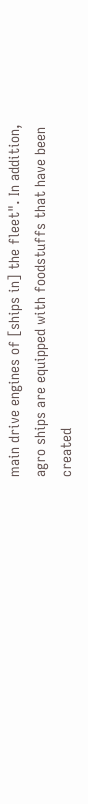main drive engines of [ships in] the fleet". In addition, agro ships are equipped with foodstuffs that have been created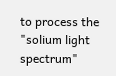to process the "solium light spectrum"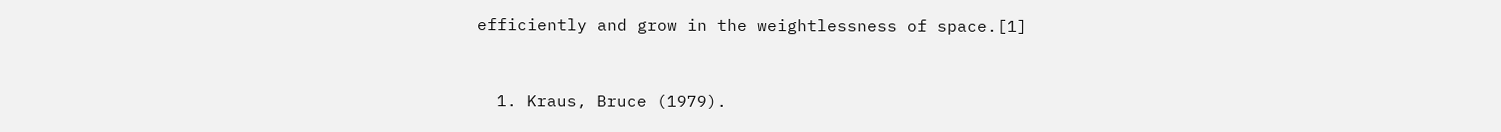efficiently and grow in the weightlessness of space.[1]


  1. Kraus, Bruce (1979).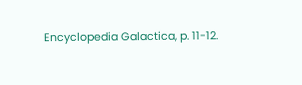Encyclopedia Galactica, p. 11-12.